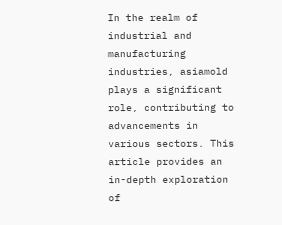In the realm of industrial and manufacturing industries, asiamold plays a significant role, contributing to advancements in various sectors. This article provides an in-depth exploration of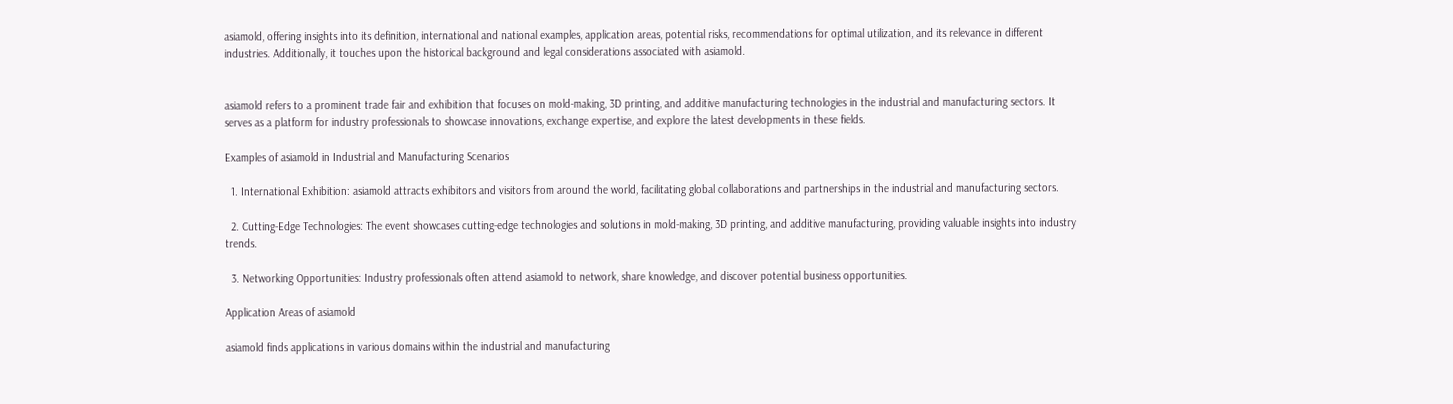asiamold, offering insights into its definition, international and national examples, application areas, potential risks, recommendations for optimal utilization, and its relevance in different industries. Additionally, it touches upon the historical background and legal considerations associated with asiamold.


asiamold refers to a prominent trade fair and exhibition that focuses on mold-making, 3D printing, and additive manufacturing technologies in the industrial and manufacturing sectors. It serves as a platform for industry professionals to showcase innovations, exchange expertise, and explore the latest developments in these fields.

Examples of asiamold in Industrial and Manufacturing Scenarios

  1. International Exhibition: asiamold attracts exhibitors and visitors from around the world, facilitating global collaborations and partnerships in the industrial and manufacturing sectors.

  2. Cutting-Edge Technologies: The event showcases cutting-edge technologies and solutions in mold-making, 3D printing, and additive manufacturing, providing valuable insights into industry trends.

  3. Networking Opportunities: Industry professionals often attend asiamold to network, share knowledge, and discover potential business opportunities.

Application Areas of asiamold

asiamold finds applications in various domains within the industrial and manufacturing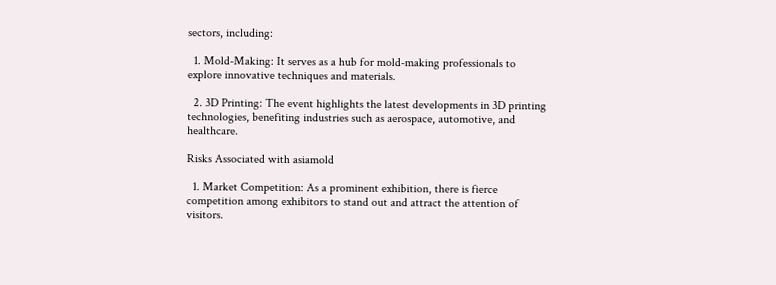sectors, including:

  1. Mold-Making: It serves as a hub for mold-making professionals to explore innovative techniques and materials.

  2. 3D Printing: The event highlights the latest developments in 3D printing technologies, benefiting industries such as aerospace, automotive, and healthcare.

Risks Associated with asiamold

  1. Market Competition: As a prominent exhibition, there is fierce competition among exhibitors to stand out and attract the attention of visitors.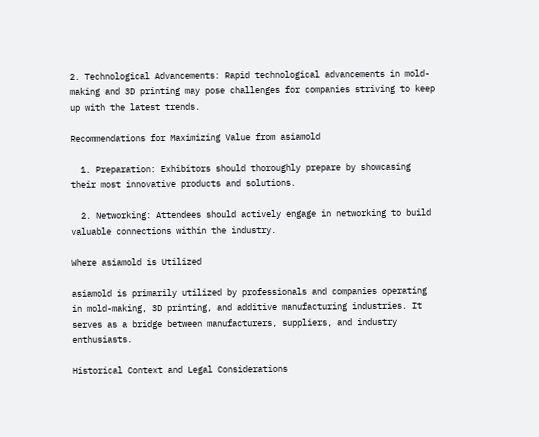2. Technological Advancements: Rapid technological advancements in mold-making and 3D printing may pose challenges for companies striving to keep up with the latest trends.

Recommendations for Maximizing Value from asiamold

  1. Preparation: Exhibitors should thoroughly prepare by showcasing their most innovative products and solutions.

  2. Networking: Attendees should actively engage in networking to build valuable connections within the industry.

Where asiamold is Utilized

asiamold is primarily utilized by professionals and companies operating in mold-making, 3D printing, and additive manufacturing industries. It serves as a bridge between manufacturers, suppliers, and industry enthusiasts.

Historical Context and Legal Considerations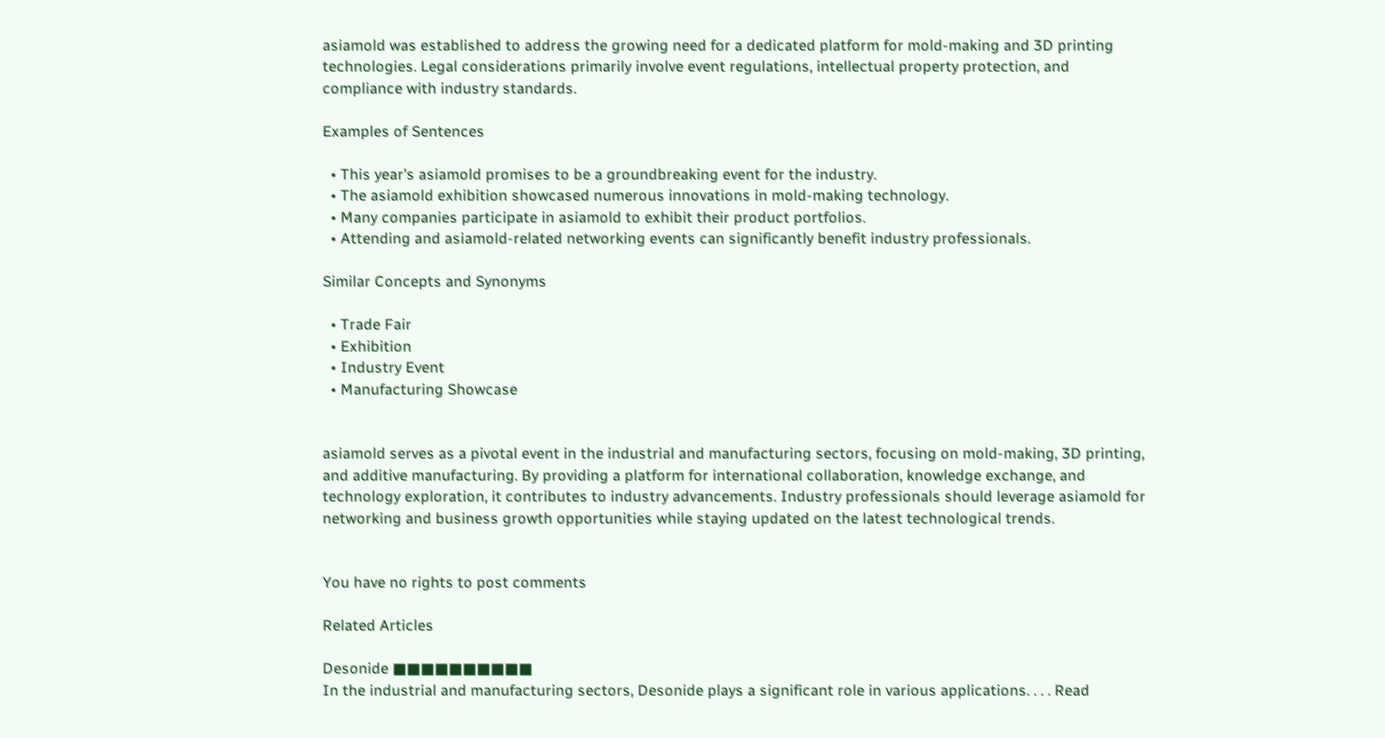asiamold was established to address the growing need for a dedicated platform for mold-making and 3D printing technologies. Legal considerations primarily involve event regulations, intellectual property protection, and compliance with industry standards.

Examples of Sentences

  • This year's asiamold promises to be a groundbreaking event for the industry.
  • The asiamold exhibition showcased numerous innovations in mold-making technology.
  • Many companies participate in asiamold to exhibit their product portfolios.
  • Attending and asiamold-related networking events can significantly benefit industry professionals.

Similar Concepts and Synonyms

  • Trade Fair
  • Exhibition
  • Industry Event
  • Manufacturing Showcase


asiamold serves as a pivotal event in the industrial and manufacturing sectors, focusing on mold-making, 3D printing, and additive manufacturing. By providing a platform for international collaboration, knowledge exchange, and technology exploration, it contributes to industry advancements. Industry professionals should leverage asiamold for networking and business growth opportunities while staying updated on the latest technological trends.


You have no rights to post comments

Related Articles

Desonide ■■■■■■■■■■
In the industrial and manufacturing sectors, Desonide plays a significant role in various applications. . . . Read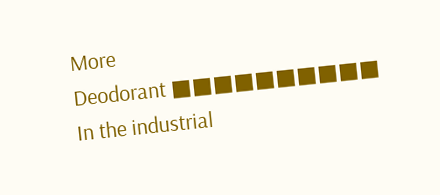More
Deodorant ■■■■■■■■■■
In the industrial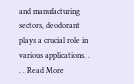and manufacturing sectors, deodorant plays a crucial role in various applications. . . . Read More